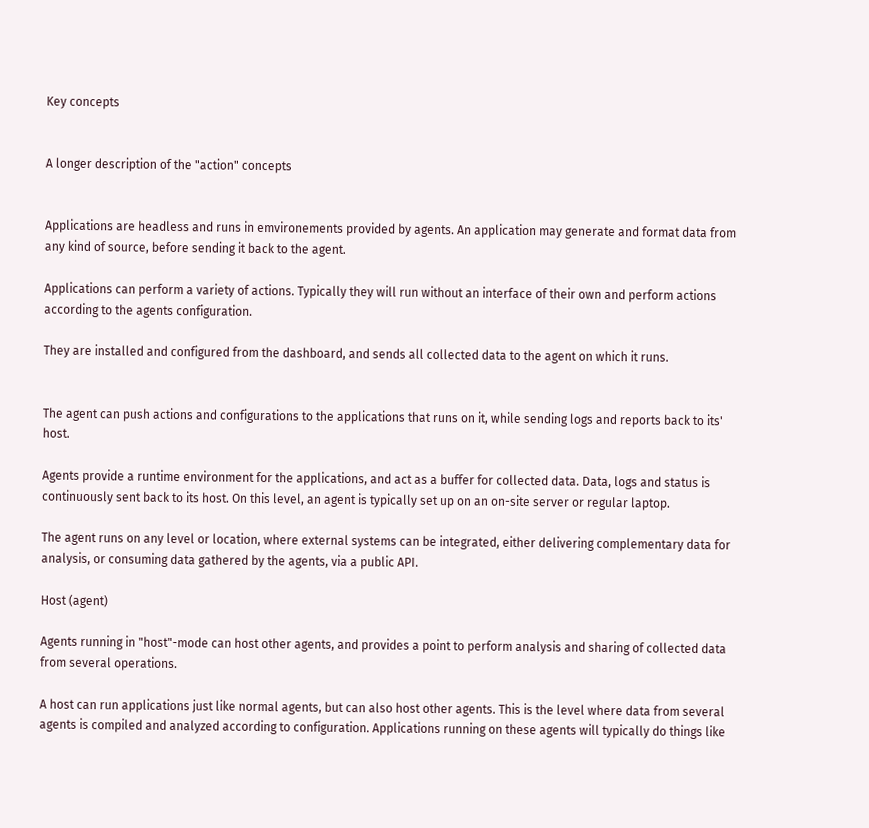Key concepts


A longer description of the "action" concepts


Applications are headless and runs in emvironements provided by agents. An application may generate and format data from any kind of source, before sending it back to the agent.

Applications can perform a variety of actions. Typically they will run without an interface of their own and perform actions according to the agents configuration.

They are installed and configured from the dashboard, and sends all collected data to the agent on which it runs.


The agent can push actions and configurations to the applications that runs on it, while sending logs and reports back to its' host.

Agents provide a runtime environment for the applications, and act as a buffer for collected data. Data, logs and status is continuously sent back to its host. On this level, an agent is typically set up on an on-site server or regular laptop.

The agent runs on any level or location, where external systems can be integrated, either delivering complementary data for analysis, or consuming data gathered by the agents, via a public API.

Host (agent)

Agents running in "host"-mode can host other agents, and provides a point to perform analysis and sharing of collected data from several operations.

A host can run applications just like normal agents, but can also host other agents. This is the level where data from several agents is compiled and analyzed according to configuration. Applications running on these agents will typically do things like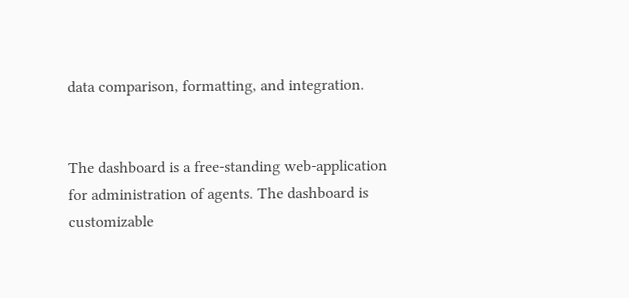data comparison, formatting, and integration.


The dashboard is a free-standing web-application for administration of agents. The dashboard is customizable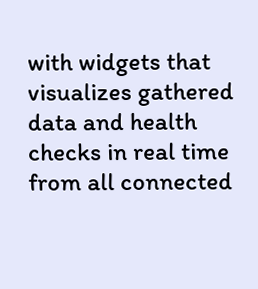with widgets that visualizes gathered data and health checks in real time from all connected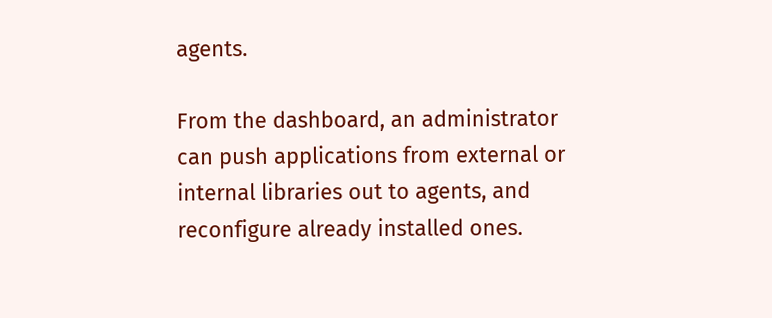agents.

From the dashboard, an administrator can push applications from external or internal libraries out to agents, and reconfigure already installed ones.